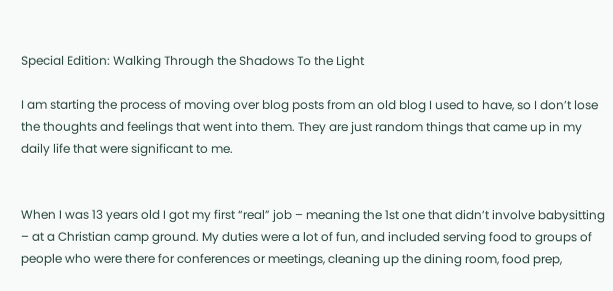Special Edition: Walking Through the Shadows To the Light

I am starting the process of moving over blog posts from an old blog I used to have, so I don’t lose the thoughts and feelings that went into them. They are just random things that came up in my daily life that were significant to me.


When I was 13 years old I got my first “real” job – meaning the 1st one that didn’t involve babysitting – at a Christian camp ground. My duties were a lot of fun, and included serving food to groups of people who were there for conferences or meetings, cleaning up the dining room, food prep,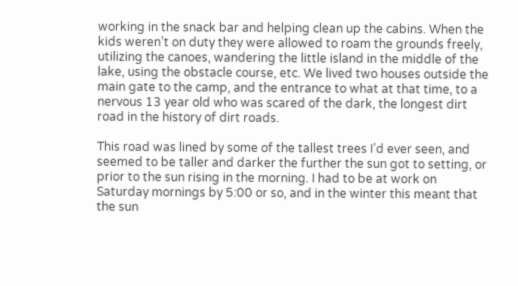working in the snack bar and helping clean up the cabins. When the kids weren’t on duty they were allowed to roam the grounds freely, utilizing the canoes, wandering the little island in the middle of the lake, using the obstacle course, etc. We lived two houses outside the main gate to the camp, and the entrance to what at that time, to a nervous 13 year old who was scared of the dark, the longest dirt road in the history of dirt roads.

This road was lined by some of the tallest trees I’d ever seen, and seemed to be taller and darker the further the sun got to setting, or prior to the sun rising in the morning. I had to be at work on Saturday mornings by 5:00 or so, and in the winter this meant that the sun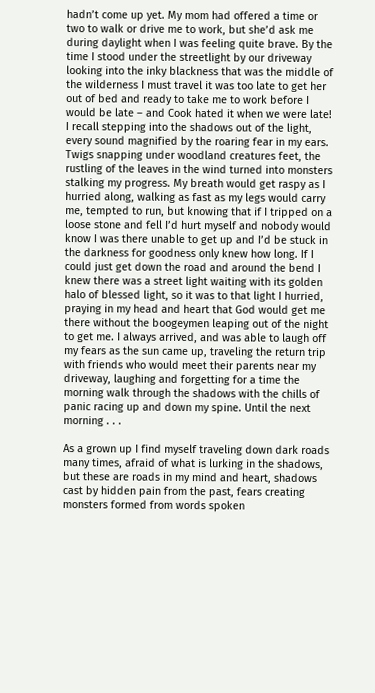hadn’t come up yet. My mom had offered a time or two to walk or drive me to work, but she’d ask me during daylight when I was feeling quite brave. By the time I stood under the streetlight by our driveway looking into the inky blackness that was the middle of the wilderness I must travel it was too late to get her out of bed and ready to take me to work before I would be late – and Cook hated it when we were late! I recall stepping into the shadows out of the light, every sound magnified by the roaring fear in my ears. Twigs snapping under woodland creatures feet, the rustling of the leaves in the wind turned into monsters stalking my progress. My breath would get raspy as I hurried along, walking as fast as my legs would carry me, tempted to run, but knowing that if I tripped on a loose stone and fell I’d hurt myself and nobody would know I was there unable to get up and I’d be stuck in the darkness for goodness only knew how long. If I could just get down the road and around the bend I knew there was a street light waiting with its golden halo of blessed light, so it was to that light I hurried, praying in my head and heart that God would get me there without the boogeymen leaping out of the night to get me. I always arrived, and was able to laugh off my fears as the sun came up, traveling the return trip with friends who would meet their parents near my driveway, laughing and forgetting for a time the morning walk through the shadows with the chills of panic racing up and down my spine. Until the next morning . . .

As a grown up I find myself traveling down dark roads many times, afraid of what is lurking in the shadows, but these are roads in my mind and heart, shadows cast by hidden pain from the past, fears creating monsters formed from words spoken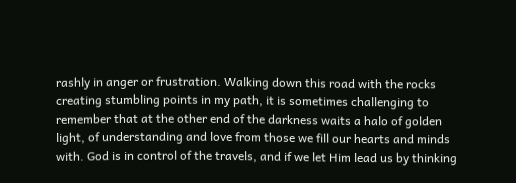rashly in anger or frustration. Walking down this road with the rocks creating stumbling points in my path, it is sometimes challenging to remember that at the other end of the darkness waits a halo of golden light, of understanding and love from those we fill our hearts and minds with. God is in control of the travels, and if we let Him lead us by thinking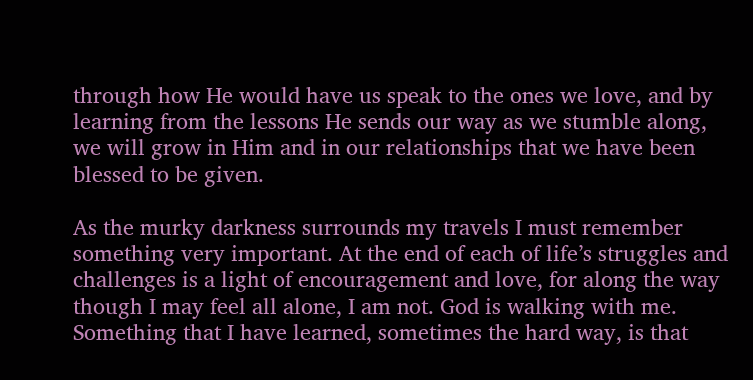through how He would have us speak to the ones we love, and by learning from the lessons He sends our way as we stumble along, we will grow in Him and in our relationships that we have been blessed to be given.

As the murky darkness surrounds my travels I must remember something very important. At the end of each of life’s struggles and challenges is a light of encouragement and love, for along the way though I may feel all alone, I am not. God is walking with me. Something that I have learned, sometimes the hard way, is that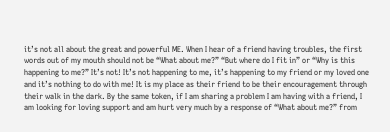it’s not all about the great and powerful ME. When I hear of a friend having troubles, the first words out of my mouth should not be “What about me?” “But where do I fit in” or “Why is this happening to me?” It’s not! It’s not happening to me, it’s happening to my friend or my loved one and it’s nothing to do with me! It is my place as their friend to be their encouragement through their walk in the dark. By the same token, if I am sharing a problem I am having with a friend, I am looking for loving support and am hurt very much by a response of “What about me?” from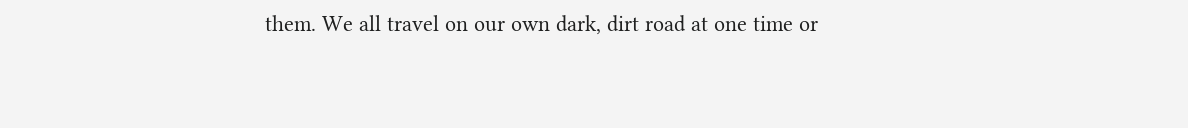them. We all travel on our own dark, dirt road at one time or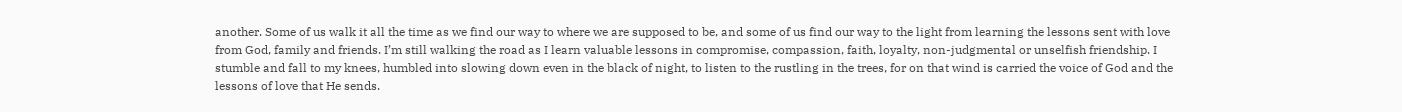another. Some of us walk it all the time as we find our way to where we are supposed to be, and some of us find our way to the light from learning the lessons sent with love from God, family and friends. I’m still walking the road as I learn valuable lessons in compromise, compassion, faith, loyalty, non-judgmental or unselfish friendship. I stumble and fall to my knees, humbled into slowing down even in the black of night, to listen to the rustling in the trees, for on that wind is carried the voice of God and the lessons of love that He sends.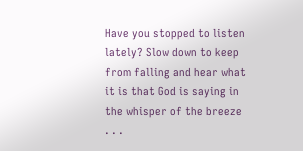Have you stopped to listen lately? Slow down to keep from falling and hear what it is that God is saying in the whisper of the breeze . . .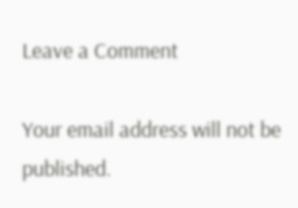Leave a Comment

Your email address will not be published.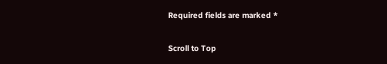Required fields are marked *

Scroll to Top